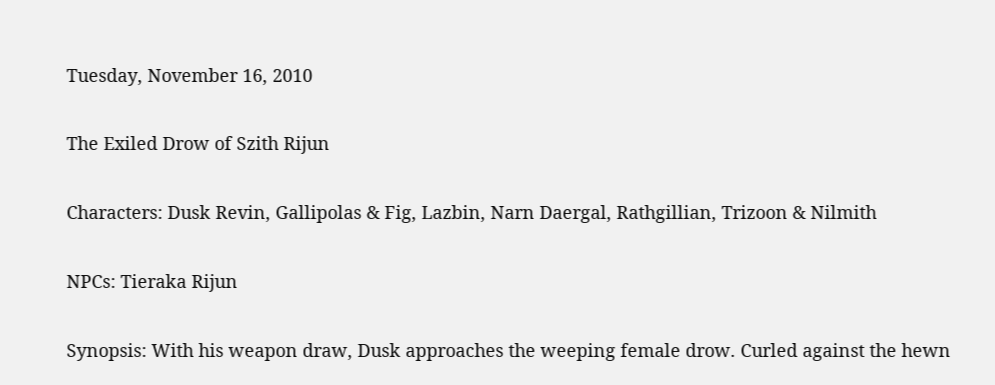Tuesday, November 16, 2010

The Exiled Drow of Szith Rijun

Characters: Dusk Revin, Gallipolas & Fig, Lazbin, Narn Daergal, Rathgillian, Trizoon & Nilmith

NPCs: Tieraka Rijun

Synopsis: With his weapon draw, Dusk approaches the weeping female drow. Curled against the hewn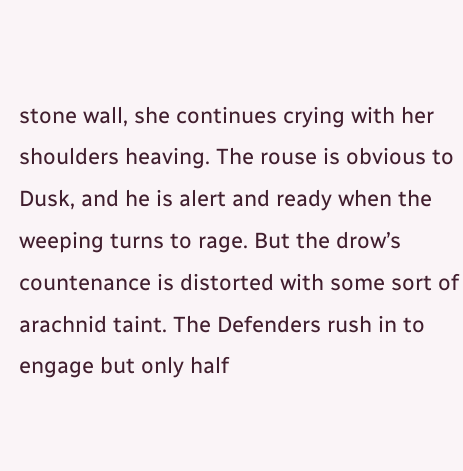stone wall, she continues crying with her shoulders heaving. The rouse is obvious to Dusk, and he is alert and ready when the weeping turns to rage. But the drow’s countenance is distorted with some sort of arachnid taint. The Defenders rush in to engage but only half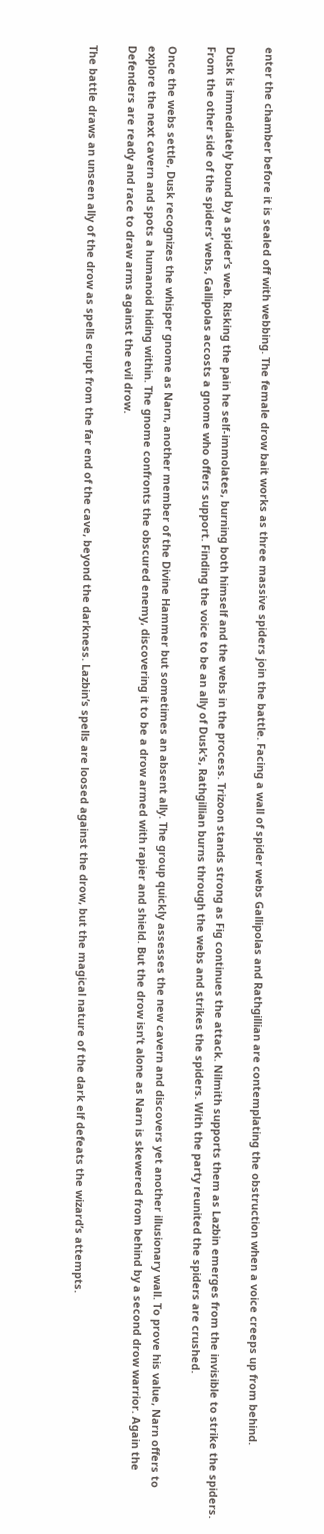enter the chamber before it is sealed off with webbing. The female drow bait works as three massive spiders join the battle. Facing a wall of spider webs Gallipolas and Rathgillian are contemplating the obstruction when a voice creeps up from behind.

Dusk is immediately bound by a spider’s web. Risking the pain he self-immolates, burning both himself and the webs in the process. Trizoon stands strong as Fig continues the attack. Nilmith supports them as Lazbin emerges from the invisible to strike the spiders. From the other side of the spiders’ webs, Gallipolas accosts a gnome who offers support. Finding the voice to be an ally of Dusk’s, Rathgillian burns through the webs and strikes the spiders. With the party reunited the spiders are crushed.

Once the webs settle, Dusk recognizes the whisper gnome as Narn, another member of the Divine Hammer but sometimes an absent ally. The group quickly assesses the new cavern and discovers yet another illusionary wall. To prove his value, Narn offers to explore the next cavern and spots a humanoid hiding within. The gnome confronts the obscured enemy, discovering it to be a drow armed with rapier and shield. But the drow isn’t alone as Narn is skewered from behind by a second drow warrior. Again the Defenders are ready and race to draw arms against the evil drow.

The battle draws an unseen ally of the drow as spells erupt from the far end of the cave, beyond the darkness. Lazbin’s spells are loosed against the drow, but the magical nature of the dark elf defeats the wizard’s attempts.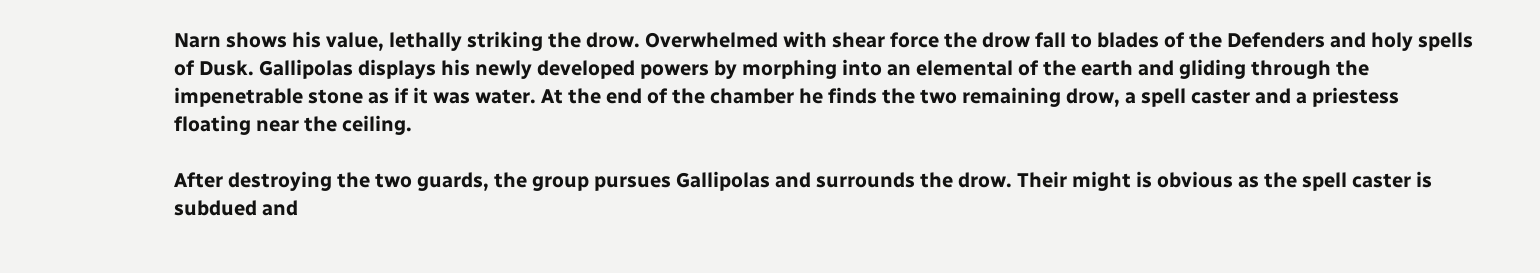Narn shows his value, lethally striking the drow. Overwhelmed with shear force the drow fall to blades of the Defenders and holy spells of Dusk. Gallipolas displays his newly developed powers by morphing into an elemental of the earth and gliding through the impenetrable stone as if it was water. At the end of the chamber he finds the two remaining drow, a spell caster and a priestess floating near the ceiling.

After destroying the two guards, the group pursues Gallipolas and surrounds the drow. Their might is obvious as the spell caster is subdued and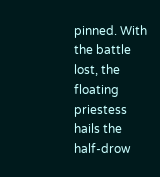pinned. With the battle lost, the floating priestess hails the half-drow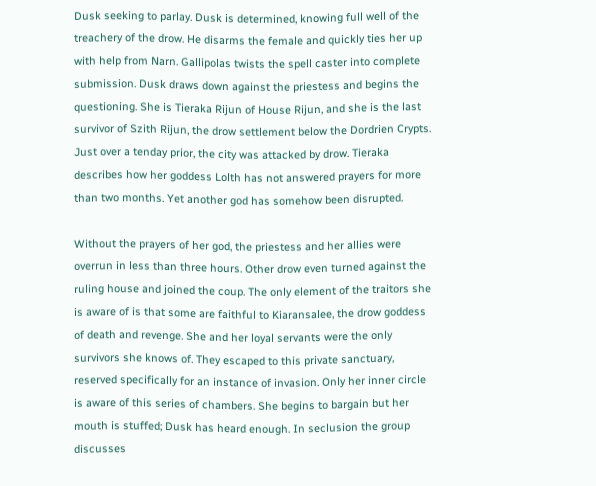Dusk seeking to parlay. Dusk is determined, knowing full well of the treachery of the drow. He disarms the female and quickly ties her up with help from Narn. Gallipolas twists the spell caster into complete submission. Dusk draws down against the priestess and begins the questioning. She is Tieraka Rijun of House Rijun, and she is the last survivor of Szith Rijun, the drow settlement below the Dordrien Crypts. Just over a tenday prior, the city was attacked by drow. Tieraka describes how her goddess Lolth has not answered prayers for more than two months. Yet another god has somehow been disrupted.

Without the prayers of her god, the priestess and her allies were overrun in less than three hours. Other drow even turned against the ruling house and joined the coup. The only element of the traitors she is aware of is that some are faithful to Kiaransalee, the drow goddess of death and revenge. She and her loyal servants were the only survivors she knows of. They escaped to this private sanctuary, reserved specifically for an instance of invasion. Only her inner circle is aware of this series of chambers. She begins to bargain but her mouth is stuffed; Dusk has heard enough. In seclusion the group discusses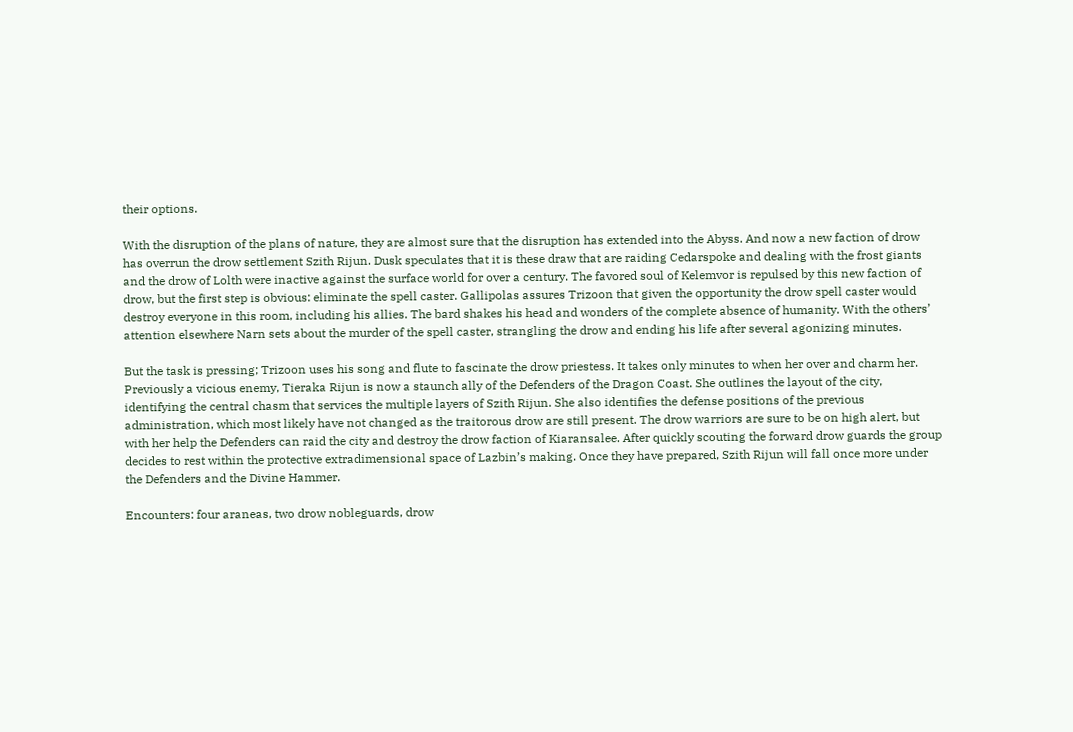their options.

With the disruption of the plans of nature, they are almost sure that the disruption has extended into the Abyss. And now a new faction of drow has overrun the drow settlement Szith Rijun. Dusk speculates that it is these draw that are raiding Cedarspoke and dealing with the frost giants and the drow of Lolth were inactive against the surface world for over a century. The favored soul of Kelemvor is repulsed by this new faction of drow, but the first step is obvious: eliminate the spell caster. Gallipolas assures Trizoon that given the opportunity the drow spell caster would destroy everyone in this room, including his allies. The bard shakes his head and wonders of the complete absence of humanity. With the others’ attention elsewhere Narn sets about the murder of the spell caster, strangling the drow and ending his life after several agonizing minutes.

But the task is pressing; Trizoon uses his song and flute to fascinate the drow priestess. It takes only minutes to when her over and charm her. Previously a vicious enemy, Tieraka Rijun is now a staunch ally of the Defenders of the Dragon Coast. She outlines the layout of the city, identifying the central chasm that services the multiple layers of Szith Rijun. She also identifies the defense positions of the previous administration, which most likely have not changed as the traitorous drow are still present. The drow warriors are sure to be on high alert, but with her help the Defenders can raid the city and destroy the drow faction of Kiaransalee. After quickly scouting the forward drow guards the group decides to rest within the protective extradimensional space of Lazbin’s making. Once they have prepared, Szith Rijun will fall once more under the Defenders and the Divine Hammer.

Encounters: four araneas, two drow nobleguards, drow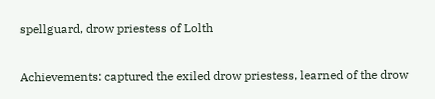spellguard, drow priestess of Lolth

Achievements: captured the exiled drow priestess, learned of the drow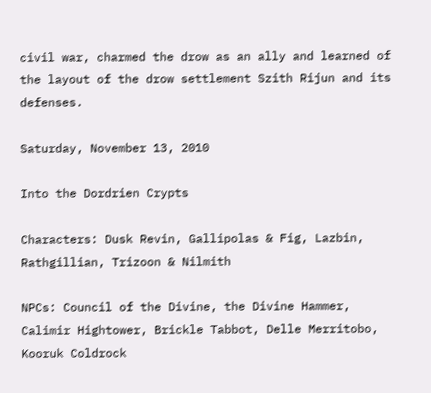civil war, charmed the drow as an ally and learned of the layout of the drow settlement Szith Rijun and its defenses.

Saturday, November 13, 2010

Into the Dordrien Crypts

Characters: Dusk Revin, Gallipolas & Fig, Lazbin, Rathgillian, Trizoon & Nilmith

NPCs: Council of the Divine, the Divine Hammer, Calimir Hightower, Brickle Tabbot, Delle Merritobo, Kooruk Coldrock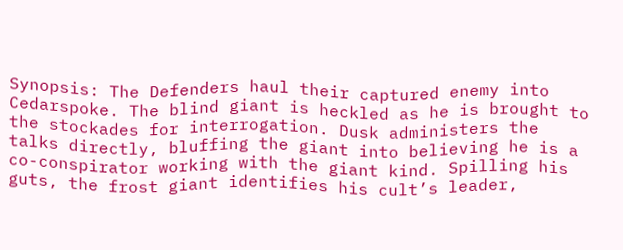Synopsis: The Defenders haul their captured enemy into Cedarspoke. The blind giant is heckled as he is brought to the stockades for interrogation. Dusk administers the talks directly, bluffing the giant into believing he is a co-conspirator working with the giant kind. Spilling his guts, the frost giant identifies his cult’s leader,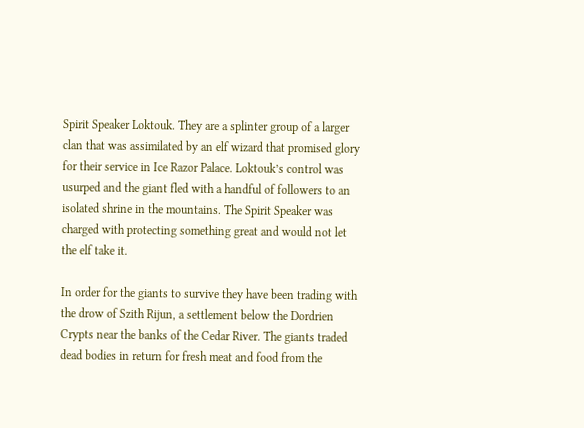Spirit Speaker Loktouk. They are a splinter group of a larger clan that was assimilated by an elf wizard that promised glory for their service in Ice Razor Palace. Loktouk’s control was usurped and the giant fled with a handful of followers to an isolated shrine in the mountains. The Spirit Speaker was charged with protecting something great and would not let the elf take it.

In order for the giants to survive they have been trading with the drow of Szith Rijun, a settlement below the Dordrien Crypts near the banks of the Cedar River. The giants traded dead bodies in return for fresh meat and food from the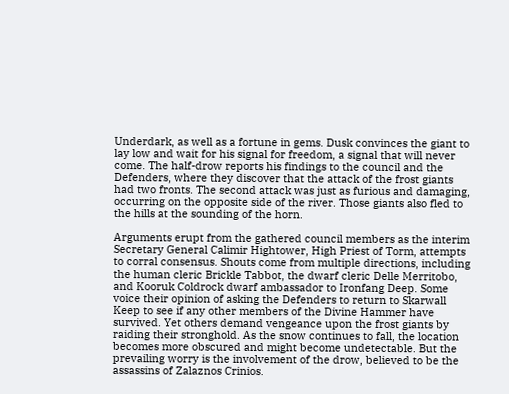Underdark, as well as a fortune in gems. Dusk convinces the giant to lay low and wait for his signal for freedom, a signal that will never come. The half-drow reports his findings to the council and the Defenders, where they discover that the attack of the frost giants had two fronts. The second attack was just as furious and damaging, occurring on the opposite side of the river. Those giants also fled to the hills at the sounding of the horn.

Arguments erupt from the gathered council members as the interim Secretary General Calimir Hightower, High Priest of Torm, attempts to corral consensus. Shouts come from multiple directions, including the human cleric Brickle Tabbot, the dwarf cleric Delle Merritobo, and Kooruk Coldrock dwarf ambassador to Ironfang Deep. Some voice their opinion of asking the Defenders to return to Skarwall Keep to see if any other members of the Divine Hammer have survived. Yet others demand vengeance upon the frost giants by raiding their stronghold. As the snow continues to fall, the location becomes more obscured and might become undetectable. But the prevailing worry is the involvement of the drow, believed to be the assassins of Zalaznos Crinios.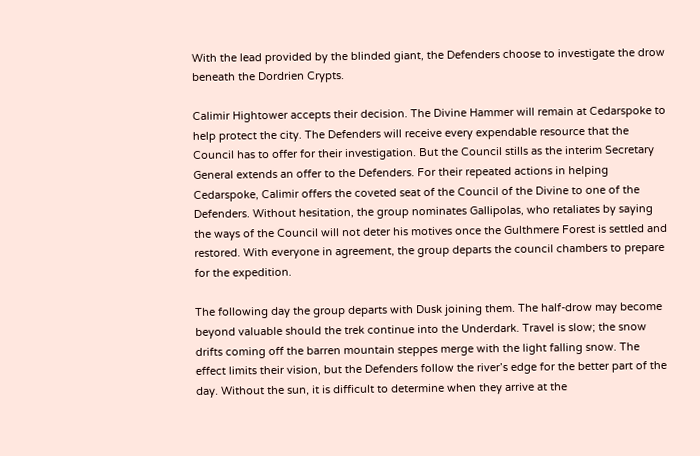With the lead provided by the blinded giant, the Defenders choose to investigate the drow beneath the Dordrien Crypts.

Calimir Hightower accepts their decision. The Divine Hammer will remain at Cedarspoke to help protect the city. The Defenders will receive every expendable resource that the Council has to offer for their investigation. But the Council stills as the interim Secretary General extends an offer to the Defenders. For their repeated actions in helping Cedarspoke, Calimir offers the coveted seat of the Council of the Divine to one of the Defenders. Without hesitation, the group nominates Gallipolas, who retaliates by saying the ways of the Council will not deter his motives once the Gulthmere Forest is settled and restored. With everyone in agreement, the group departs the council chambers to prepare for the expedition.

The following day the group departs with Dusk joining them. The half-drow may become beyond valuable should the trek continue into the Underdark. Travel is slow; the snow drifts coming off the barren mountain steppes merge with the light falling snow. The effect limits their vision, but the Defenders follow the river’s edge for the better part of the day. Without the sun, it is difficult to determine when they arrive at the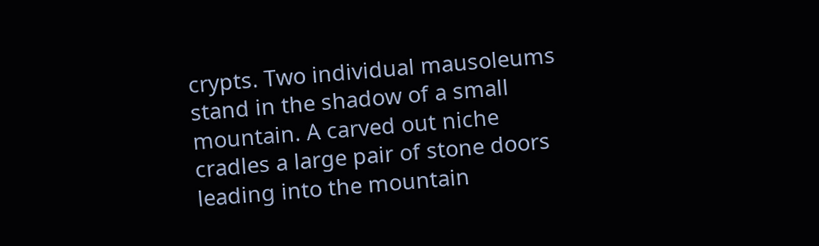crypts. Two individual mausoleums stand in the shadow of a small mountain. A carved out niche cradles a large pair of stone doors leading into the mountain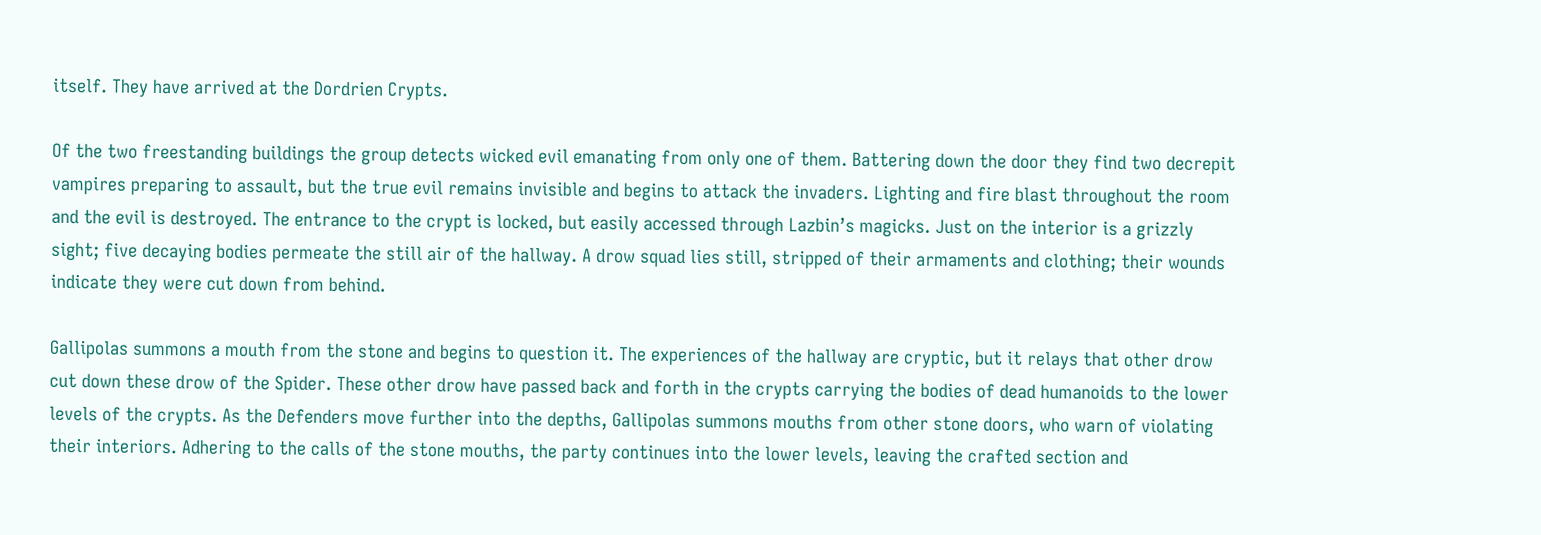itself. They have arrived at the Dordrien Crypts.

Of the two freestanding buildings the group detects wicked evil emanating from only one of them. Battering down the door they find two decrepit vampires preparing to assault, but the true evil remains invisible and begins to attack the invaders. Lighting and fire blast throughout the room and the evil is destroyed. The entrance to the crypt is locked, but easily accessed through Lazbin’s magicks. Just on the interior is a grizzly sight; five decaying bodies permeate the still air of the hallway. A drow squad lies still, stripped of their armaments and clothing; their wounds indicate they were cut down from behind.

Gallipolas summons a mouth from the stone and begins to question it. The experiences of the hallway are cryptic, but it relays that other drow cut down these drow of the Spider. These other drow have passed back and forth in the crypts carrying the bodies of dead humanoids to the lower levels of the crypts. As the Defenders move further into the depths, Gallipolas summons mouths from other stone doors, who warn of violating their interiors. Adhering to the calls of the stone mouths, the party continues into the lower levels, leaving the crafted section and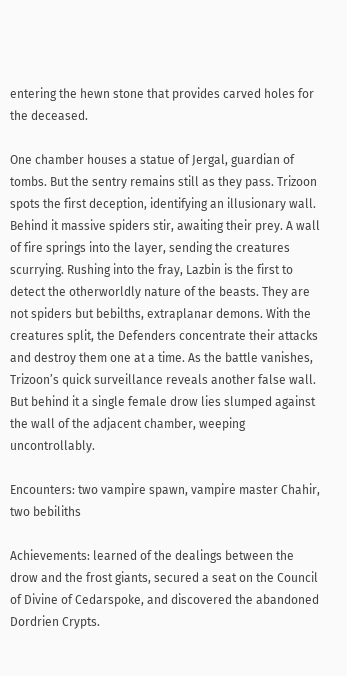entering the hewn stone that provides carved holes for the deceased.

One chamber houses a statue of Jergal, guardian of tombs. But the sentry remains still as they pass. Trizoon spots the first deception, identifying an illusionary wall. Behind it massive spiders stir, awaiting their prey. A wall of fire springs into the layer, sending the creatures scurrying. Rushing into the fray, Lazbin is the first to detect the otherworldly nature of the beasts. They are not spiders but bebilths, extraplanar demons. With the creatures split, the Defenders concentrate their attacks and destroy them one at a time. As the battle vanishes, Trizoon’s quick surveillance reveals another false wall. But behind it a single female drow lies slumped against the wall of the adjacent chamber, weeping uncontrollably.

Encounters: two vampire spawn, vampire master Chahir, two bebiliths

Achievements: learned of the dealings between the drow and the frost giants, secured a seat on the Council of Divine of Cedarspoke, and discovered the abandoned Dordrien Crypts.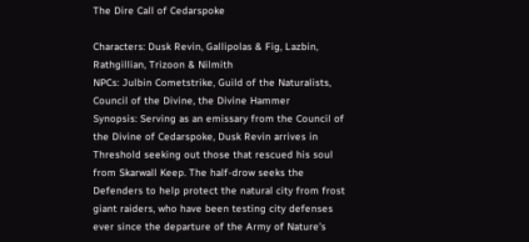The Dire Call of Cedarspoke

Characters: Dusk Revin, Gallipolas & Fig, Lazbin, Rathgillian, Trizoon & Nilmith
NPCs: Julbin Cometstrike, Guild of the Naturalists, Council of the Divine, the Divine Hammer
Synopsis: Serving as an emissary from the Council of the Divine of Cedarspoke, Dusk Revin arrives in Threshold seeking out those that rescued his soul from Skarwall Keep. The half-drow seeks the Defenders to help protect the natural city from frost giant raiders, who have been testing city defenses ever since the departure of the Army of Nature’s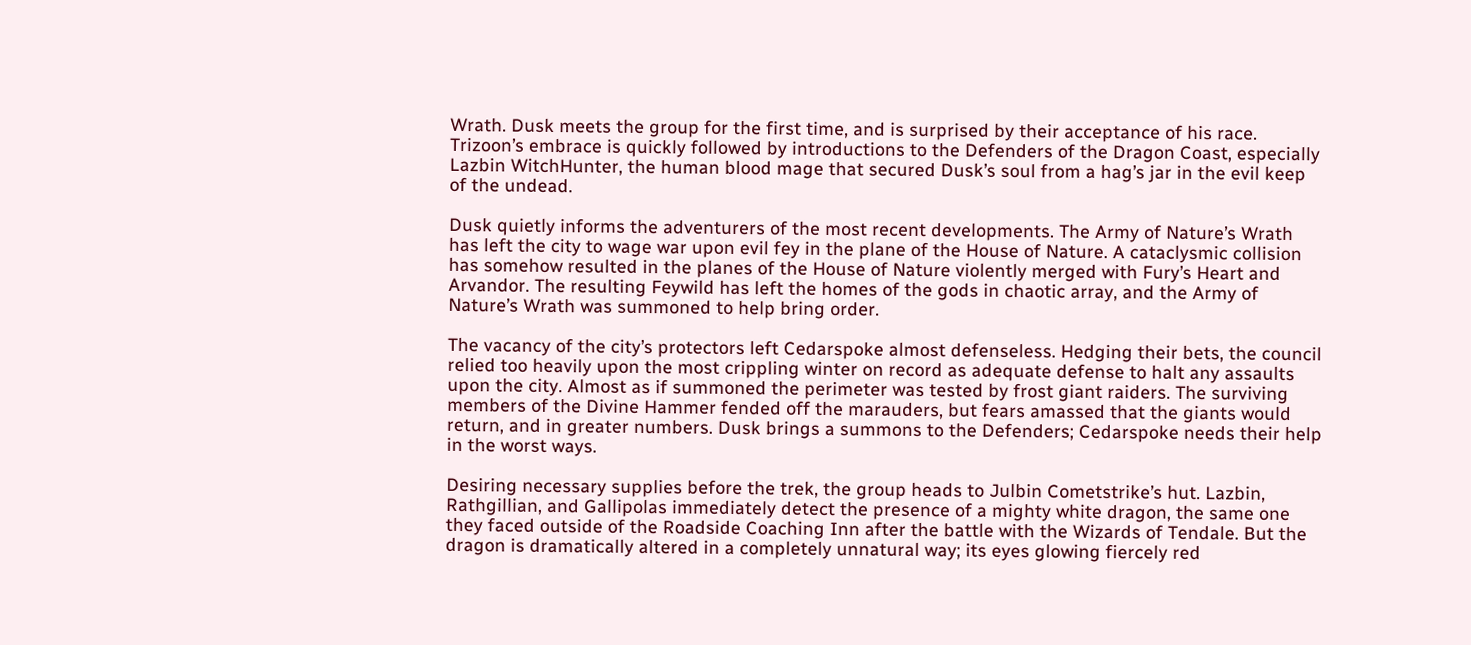Wrath. Dusk meets the group for the first time, and is surprised by their acceptance of his race. Trizoon’s embrace is quickly followed by introductions to the Defenders of the Dragon Coast, especially Lazbin WitchHunter, the human blood mage that secured Dusk’s soul from a hag’s jar in the evil keep of the undead.

Dusk quietly informs the adventurers of the most recent developments. The Army of Nature’s Wrath has left the city to wage war upon evil fey in the plane of the House of Nature. A cataclysmic collision has somehow resulted in the planes of the House of Nature violently merged with Fury’s Heart and Arvandor. The resulting Feywild has left the homes of the gods in chaotic array, and the Army of Nature’s Wrath was summoned to help bring order.

The vacancy of the city’s protectors left Cedarspoke almost defenseless. Hedging their bets, the council relied too heavily upon the most crippling winter on record as adequate defense to halt any assaults upon the city. Almost as if summoned the perimeter was tested by frost giant raiders. The surviving members of the Divine Hammer fended off the marauders, but fears amassed that the giants would return, and in greater numbers. Dusk brings a summons to the Defenders; Cedarspoke needs their help in the worst ways.

Desiring necessary supplies before the trek, the group heads to Julbin Cometstrike’s hut. Lazbin, Rathgillian, and Gallipolas immediately detect the presence of a mighty white dragon, the same one they faced outside of the Roadside Coaching Inn after the battle with the Wizards of Tendale. But the dragon is dramatically altered in a completely unnatural way; its eyes glowing fiercely red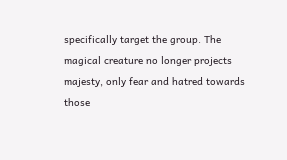specifically target the group. The magical creature no longer projects majesty, only fear and hatred towards those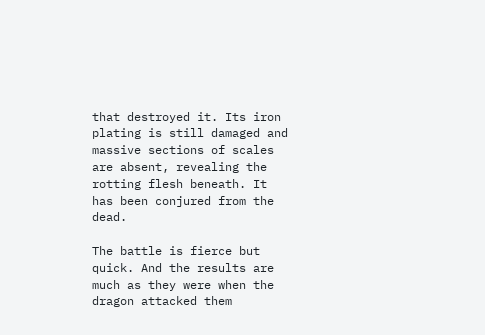that destroyed it. Its iron plating is still damaged and massive sections of scales are absent, revealing the rotting flesh beneath. It has been conjured from the dead.

The battle is fierce but quick. And the results are much as they were when the dragon attacked them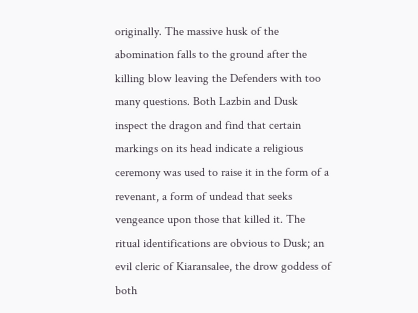originally. The massive husk of the abomination falls to the ground after the killing blow leaving the Defenders with too many questions. Both Lazbin and Dusk inspect the dragon and find that certain markings on its head indicate a religious ceremony was used to raise it in the form of a revenant, a form of undead that seeks vengeance upon those that killed it. The ritual identifications are obvious to Dusk; an evil cleric of Kiaransalee, the drow goddess of both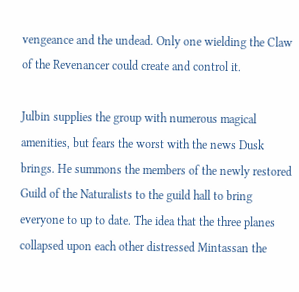vengeance and the undead. Only one wielding the Claw of the Revenancer could create and control it.

Julbin supplies the group with numerous magical amenities, but fears the worst with the news Dusk brings. He summons the members of the newly restored Guild of the Naturalists to the guild hall to bring everyone to up to date. The idea that the three planes collapsed upon each other distressed Mintassan the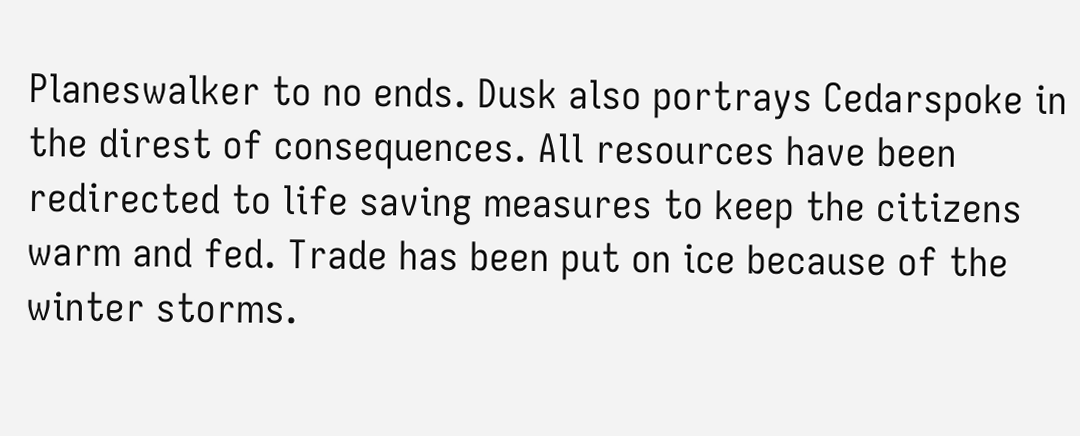Planeswalker to no ends. Dusk also portrays Cedarspoke in the direst of consequences. All resources have been redirected to life saving measures to keep the citizens warm and fed. Trade has been put on ice because of the winter storms.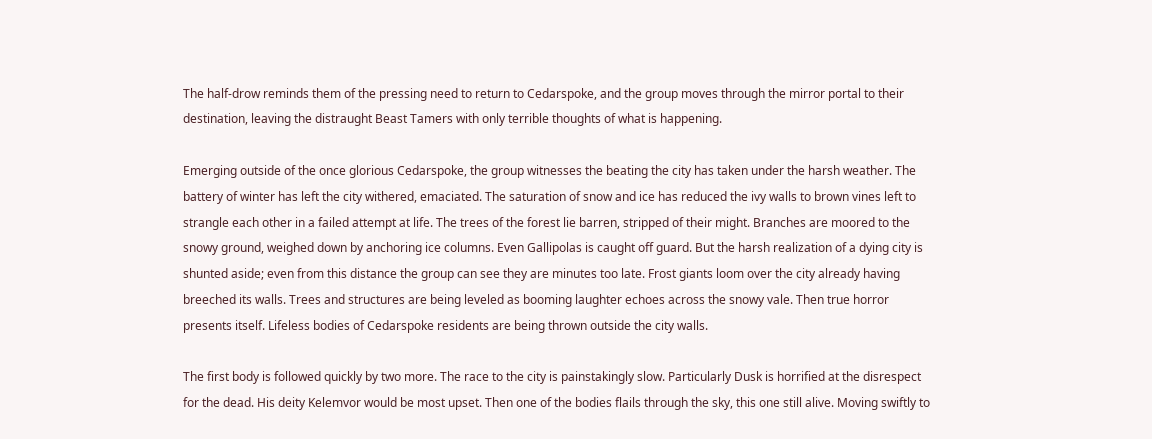The half-drow reminds them of the pressing need to return to Cedarspoke, and the group moves through the mirror portal to their destination, leaving the distraught Beast Tamers with only terrible thoughts of what is happening.

Emerging outside of the once glorious Cedarspoke, the group witnesses the beating the city has taken under the harsh weather. The battery of winter has left the city withered, emaciated. The saturation of snow and ice has reduced the ivy walls to brown vines left to strangle each other in a failed attempt at life. The trees of the forest lie barren, stripped of their might. Branches are moored to the snowy ground, weighed down by anchoring ice columns. Even Gallipolas is caught off guard. But the harsh realization of a dying city is shunted aside; even from this distance the group can see they are minutes too late. Frost giants loom over the city already having breeched its walls. Trees and structures are being leveled as booming laughter echoes across the snowy vale. Then true horror presents itself. Lifeless bodies of Cedarspoke residents are being thrown outside the city walls.

The first body is followed quickly by two more. The race to the city is painstakingly slow. Particularly Dusk is horrified at the disrespect for the dead. His deity Kelemvor would be most upset. Then one of the bodies flails through the sky, this one still alive. Moving swiftly to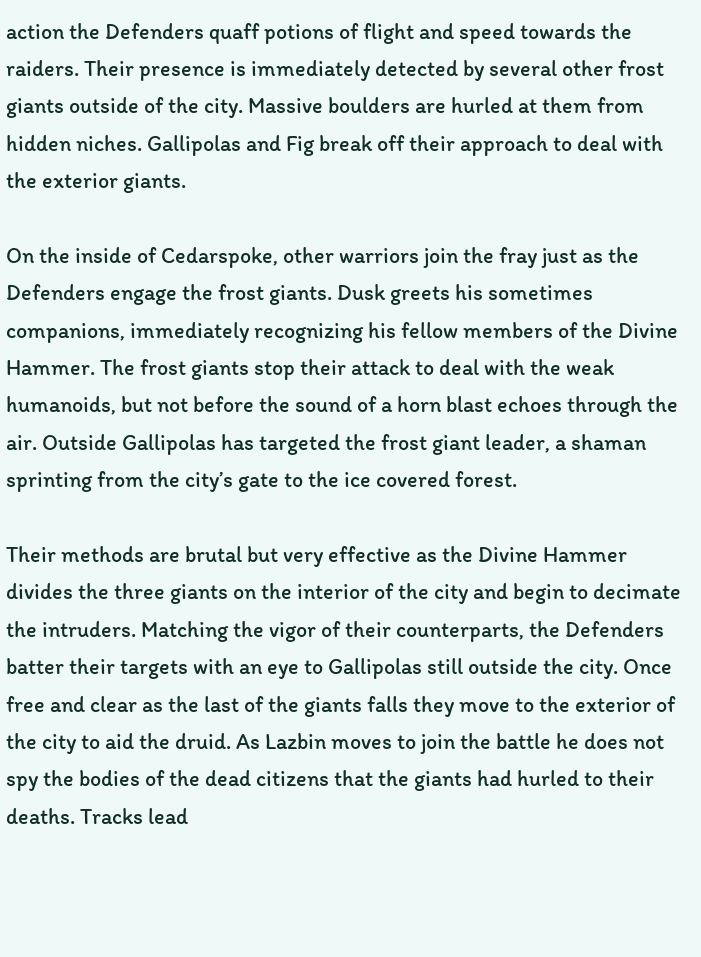action the Defenders quaff potions of flight and speed towards the raiders. Their presence is immediately detected by several other frost giants outside of the city. Massive boulders are hurled at them from hidden niches. Gallipolas and Fig break off their approach to deal with the exterior giants.

On the inside of Cedarspoke, other warriors join the fray just as the Defenders engage the frost giants. Dusk greets his sometimes companions, immediately recognizing his fellow members of the Divine Hammer. The frost giants stop their attack to deal with the weak humanoids, but not before the sound of a horn blast echoes through the air. Outside Gallipolas has targeted the frost giant leader, a shaman sprinting from the city’s gate to the ice covered forest.

Their methods are brutal but very effective as the Divine Hammer divides the three giants on the interior of the city and begin to decimate the intruders. Matching the vigor of their counterparts, the Defenders batter their targets with an eye to Gallipolas still outside the city. Once free and clear as the last of the giants falls they move to the exterior of the city to aid the druid. As Lazbin moves to join the battle he does not spy the bodies of the dead citizens that the giants had hurled to their deaths. Tracks lead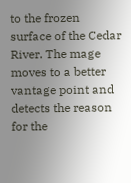to the frozen surface of the Cedar River. The mage moves to a better vantage point and detects the reason for the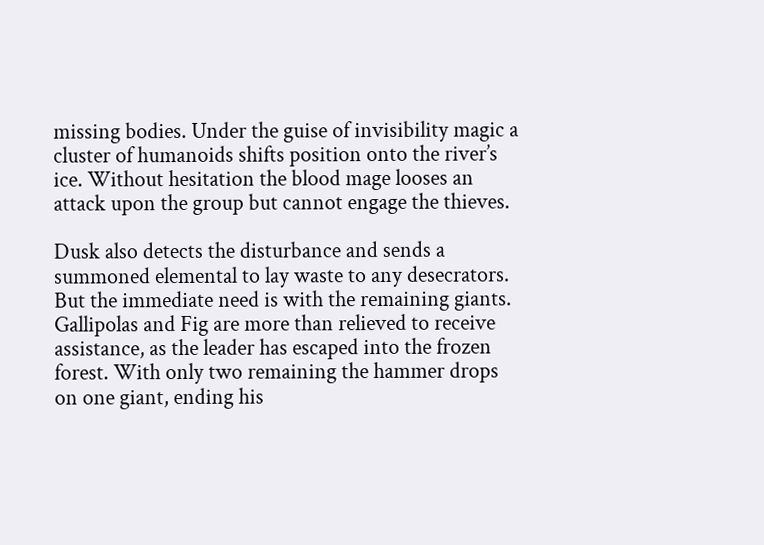missing bodies. Under the guise of invisibility magic a cluster of humanoids shifts position onto the river’s ice. Without hesitation the blood mage looses an attack upon the group but cannot engage the thieves.

Dusk also detects the disturbance and sends a summoned elemental to lay waste to any desecrators. But the immediate need is with the remaining giants. Gallipolas and Fig are more than relieved to receive assistance, as the leader has escaped into the frozen forest. With only two remaining the hammer drops on one giant, ending his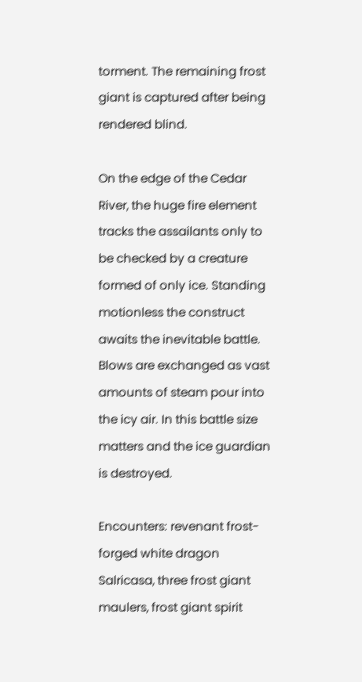torment. The remaining frost giant is captured after being rendered blind.

On the edge of the Cedar River, the huge fire element tracks the assailants only to be checked by a creature formed of only ice. Standing motionless the construct awaits the inevitable battle. Blows are exchanged as vast amounts of steam pour into the icy air. In this battle size matters and the ice guardian is destroyed.

Encounters: revenant frost-forged white dragon Salricasa, three frost giant maulers, frost giant spirit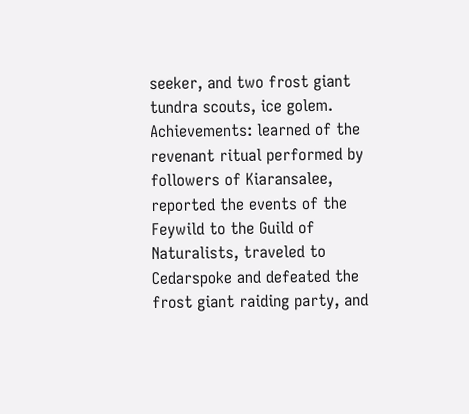seeker, and two frost giant tundra scouts, ice golem.
Achievements: learned of the revenant ritual performed by followers of Kiaransalee, reported the events of the Feywild to the Guild of Naturalists, traveled to Cedarspoke and defeated the frost giant raiding party, and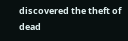discovered the theft of dead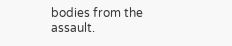bodies from the assault.